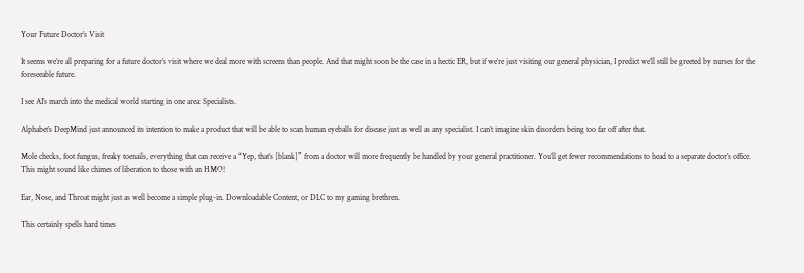Your Future Doctor’s Visit

It seems we’re all preparing for a future doctor’s visit where we deal more with screens than people. And that might soon be the case in a hectic ER, but if we’re just visiting our general physician, I predict we’ll still be greeted by nurses for the foreseeable future.

I see AI’s march into the medical world starting in one area: Specialists.

Alphabet’s DeepMind just announced its intention to make a product that will be able to scan human eyeballs for disease just as well as any specialist. I can’t imagine skin disorders being too far off after that.

Mole checks, foot fungus, freaky toenails, everything that can receive a “Yep, that’s [blank]” from a doctor will more frequently be handled by your general practitioner. You’ll get fewer recommendations to head to a separate doctor’s office. This might sound like chimes of liberation to those with an HMO!

Ear, Nose, and Throat might just as well become a simple plug-in. Downloadable Content, or DLC to my gaming brethren.

This certainly spells hard times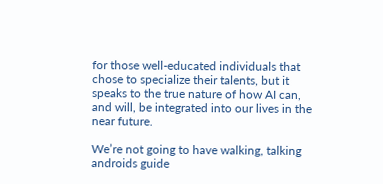for those well-educated individuals that chose to specialize their talents, but it speaks to the true nature of how AI can, and will, be integrated into our lives in the near future.

We’re not going to have walking, talking androids guide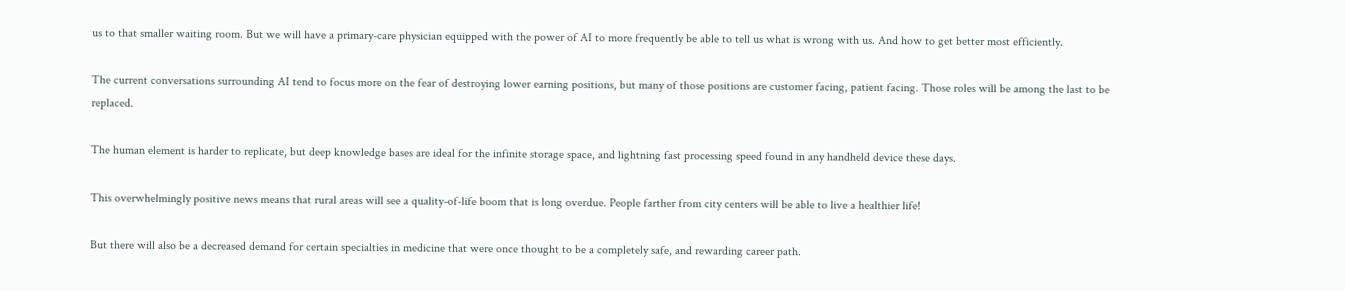us to that smaller waiting room. But we will have a primary-care physician equipped with the power of AI to more frequently be able to tell us what is wrong with us. And how to get better most efficiently.

The current conversations surrounding AI tend to focus more on the fear of destroying lower earning positions, but many of those positions are customer facing, patient facing. Those roles will be among the last to be replaced.

The human element is harder to replicate, but deep knowledge bases are ideal for the infinite storage space, and lightning fast processing speed found in any handheld device these days.

This overwhelmingly positive news means that rural areas will see a quality-of-life boom that is long overdue. People farther from city centers will be able to live a healthier life!

But there will also be a decreased demand for certain specialties in medicine that were once thought to be a completely safe, and rewarding career path.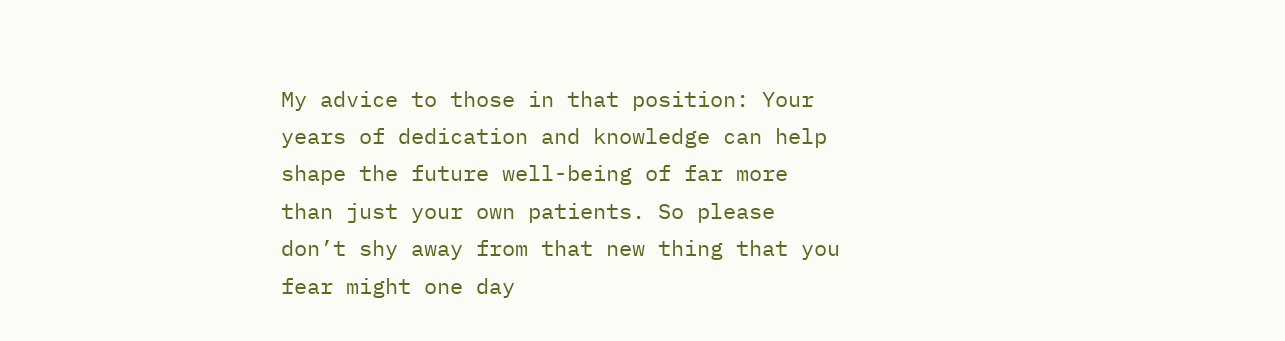My advice to those in that position: Your years of dedication and knowledge can help shape the future well-being of far more than just your own patients. So please don’t shy away from that new thing that you fear might one day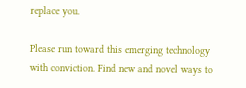replace you.

Please run toward this emerging technology with conviction. Find new and novel ways to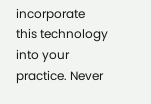incorporate this technology into your practice. Never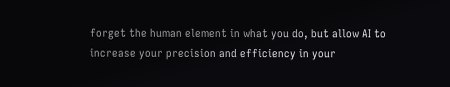forget the human element in what you do, but allow AI to increase your precision and efficiency in your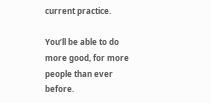current practice.

You’ll be able to do more good, for more people than ever before.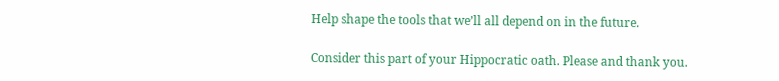Help shape the tools that we’ll all depend on in the future.

Consider this part of your Hippocratic oath. Please and thank you.